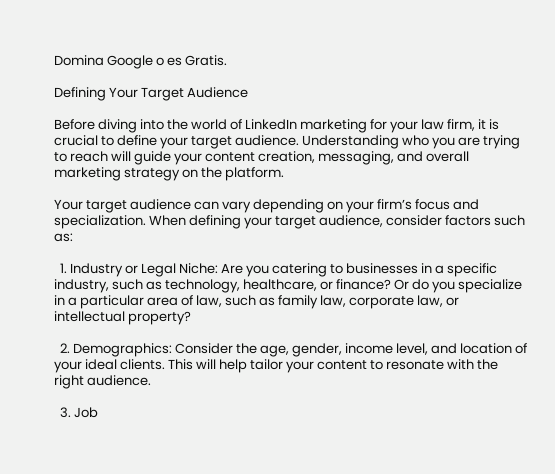Domina Google o es Gratis.

Defining Your Target Audience

Before diving into the world of LinkedIn marketing for your law firm, it is crucial to define your target audience. Understanding who you are trying to reach will guide your content creation, messaging, and overall marketing strategy on the platform.

Your target audience can vary depending on your firm’s focus and specialization. When defining your target audience, consider factors such as:

  1. Industry or Legal Niche: Are you catering to businesses in a specific industry, such as technology, healthcare, or finance? Or do you specialize in a particular area of law, such as family law, corporate law, or intellectual property?

  2. Demographics: Consider the age, gender, income level, and location of your ideal clients. This will help tailor your content to resonate with the right audience.

  3. Job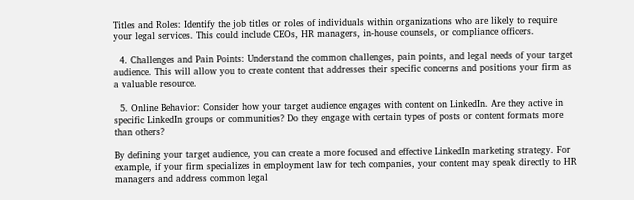Titles and Roles: Identify the job titles or roles of individuals within organizations who are likely to require your legal services. This could include CEOs, HR managers, in-house counsels, or compliance officers.

  4. Challenges and Pain Points: Understand the common challenges, pain points, and legal needs of your target audience. This will allow you to create content that addresses their specific concerns and positions your firm as a valuable resource.

  5. Online Behavior: Consider how your target audience engages with content on LinkedIn. Are they active in specific LinkedIn groups or communities? Do they engage with certain types of posts or content formats more than others?

By defining your target audience, you can create a more focused and effective LinkedIn marketing strategy. For example, if your firm specializes in employment law for tech companies, your content may speak directly to HR managers and address common legal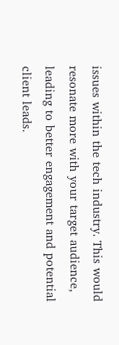issues within the tech industry. This would resonate more with your target audience, leading to better engagement and potential client leads.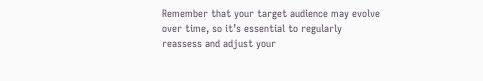Remember that your target audience may evolve over time, so it’s essential to regularly reassess and adjust your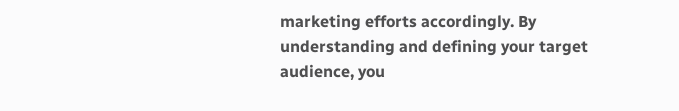marketing efforts accordingly. By understanding and defining your target audience, you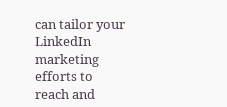can tailor your LinkedIn marketing efforts to reach and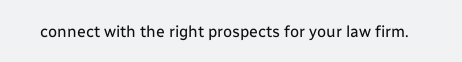connect with the right prospects for your law firm.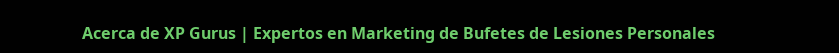Acerca de XP Gurus | Expertos en Marketing de Bufetes de Lesiones Personales